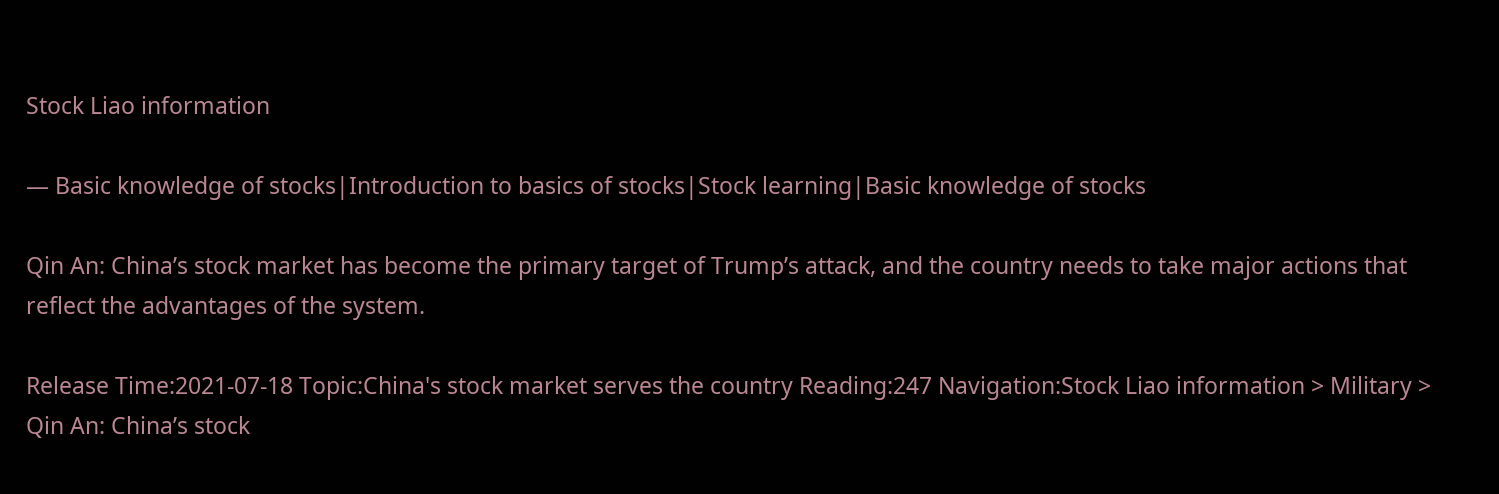Stock Liao information

— Basic knowledge of stocks|Introduction to basics of stocks|Stock learning|Basic knowledge of stocks

Qin An: China’s stock market has become the primary target of Trump’s attack, and the country needs to take major actions that reflect the advantages of the system.

Release Time:2021-07-18 Topic:China's stock market serves the country Reading:247 Navigation:Stock Liao information > Military > Qin An: China’s stock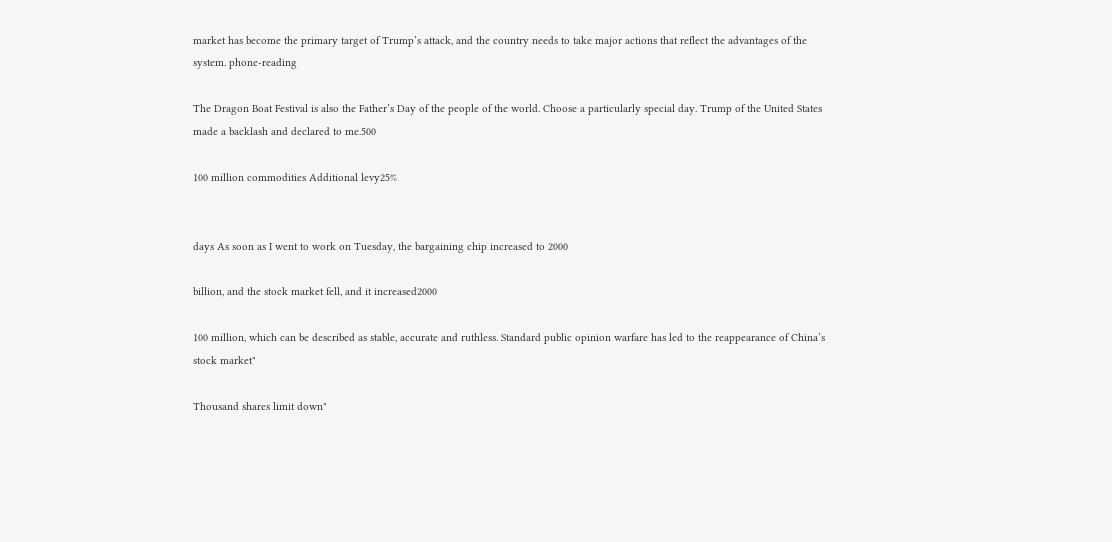market has become the primary target of Trump’s attack, and the country needs to take major actions that reflect the advantages of the system. phone-reading

The Dragon Boat Festival is also the Father’s Day of the people of the world. Choose a particularly special day. Trump of the United States made a backlash and declared to me.500

100 million commodities Additional levy25%


days As soon as I went to work on Tuesday, the bargaining chip increased to 2000

billion, and the stock market fell, and it increased2000

100 million, which can be described as stable, accurate and ruthless. Standard public opinion warfare has led to the reappearance of China’s stock market"

Thousand shares limit down"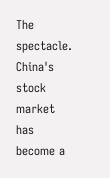The spectacle. China's stock market has become a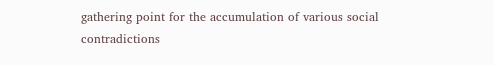gathering point for the accumulation of various social contradictions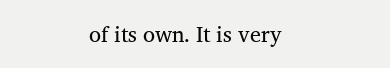of its own. It is very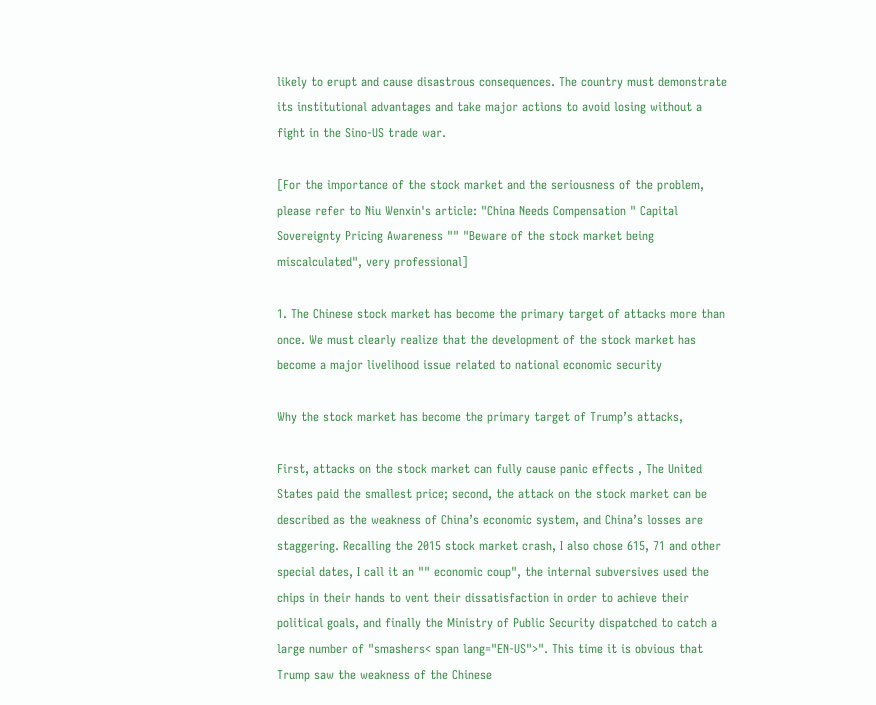likely to erupt and cause disastrous consequences. The country must demonstrate its institutional advantages and take major actions to avoid losing without a fight in the Sino-US trade war.

[For the importance of the stock market and the seriousness of the problem, please refer to Niu Wenxin's article: "China Needs Compensation " Capital Sovereignty Pricing Awareness "" "Beware of the stock market being miscalculated", very professional]

1. The Chinese stock market has become the primary target of attacks more than once. We must clearly realize that the development of the stock market has become a major livelihood issue related to national economic security

Why the stock market has become the primary target of Trump’s attacks,

First, attacks on the stock market can fully cause panic effects , The United States paid the smallest price; second, the attack on the stock market can be described as the weakness of China’s economic system, and China’s losses are staggering. Recalling the 2015 stock market crash, I also chose 615, 71 and other special dates, I call it an "" economic coup", the internal subversives used the chips in their hands to vent their dissatisfaction in order to achieve their political goals, and finally the Ministry of Public Security dispatched to catch a large number of "smashers< span lang="EN-US">". This time it is obvious that Trump saw the weakness of the Chinese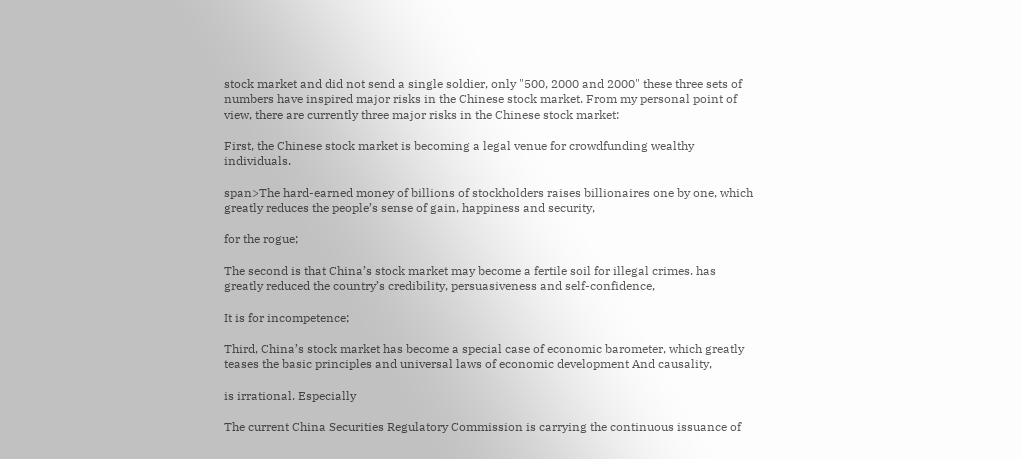stock market and did not send a single soldier, only "500, 2000 and 2000" these three sets of numbers have inspired major risks in the Chinese stock market. From my personal point of view, there are currently three major risks in the Chinese stock market:

First, the Chinese stock market is becoming a legal venue for crowdfunding wealthy individuals.

span>The hard-earned money of billions of stockholders raises billionaires one by one, which greatly reduces the people’s sense of gain, happiness and security,

for the rogue;

The second is that China’s stock market may become a fertile soil for illegal crimes. has greatly reduced the country’s credibility, persuasiveness and self-confidence,

It is for incompetence;

Third, China’s stock market has become a special case of economic barometer, which greatly teases the basic principles and universal laws of economic development And causality,

is irrational. Especially

The current China Securities Regulatory Commission is carrying the continuous issuance of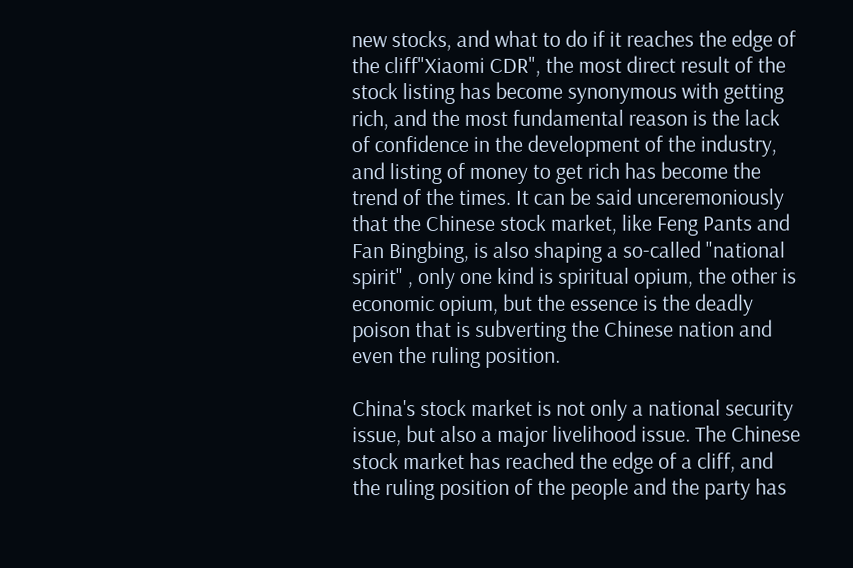new stocks, and what to do if it reaches the edge of the cliff"Xiaomi CDR", the most direct result of the stock listing has become synonymous with getting rich, and the most fundamental reason is the lack of confidence in the development of the industry, and listing of money to get rich has become the trend of the times. It can be said unceremoniously that the Chinese stock market, like Feng Pants and Fan Bingbing, is also shaping a so-called "national spirit" , only one kind is spiritual opium, the other is economic opium, but the essence is the deadly poison that is subverting the Chinese nation and even the ruling position.

China's stock market is not only a national security issue, but also a major livelihood issue. The Chinese stock market has reached the edge of a cliff, and the ruling position of the people and the party has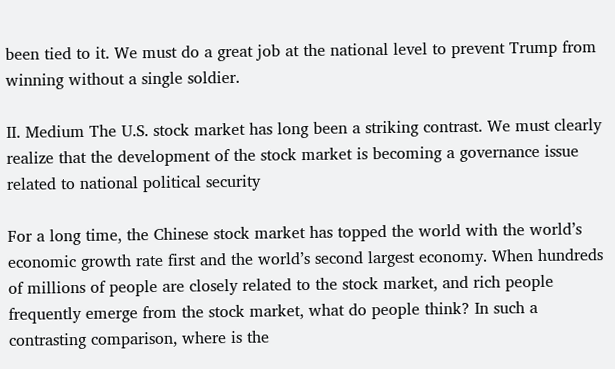been tied to it. We must do a great job at the national level to prevent Trump from winning without a single soldier.

II. Medium The U.S. stock market has long been a striking contrast. We must clearly realize that the development of the stock market is becoming a governance issue related to national political security

For a long time, the Chinese stock market has topped the world with the world’s economic growth rate first and the world’s second largest economy. When hundreds of millions of people are closely related to the stock market, and rich people frequently emerge from the stock market, what do people think? In such a contrasting comparison, where is the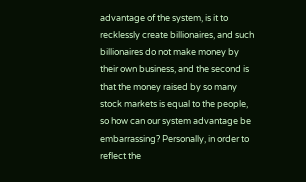advantage of the system, is it to recklessly create billionaires, and such billionaires do not make money by their own business, and the second is that the money raised by so many stock markets is equal to the people, so how can our system advantage be embarrassing? Personally, in order to reflect the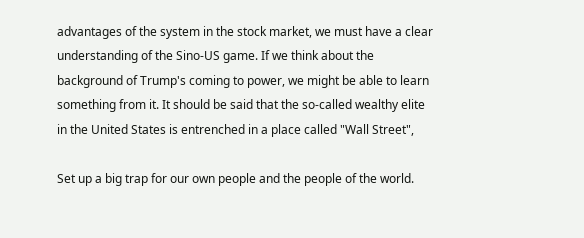advantages of the system in the stock market, we must have a clear understanding of the Sino-US game. If we think about the background of Trump's coming to power, we might be able to learn something from it. It should be said that the so-called wealthy elite in the United States is entrenched in a place called "Wall Street",

Set up a big trap for our own people and the people of the world.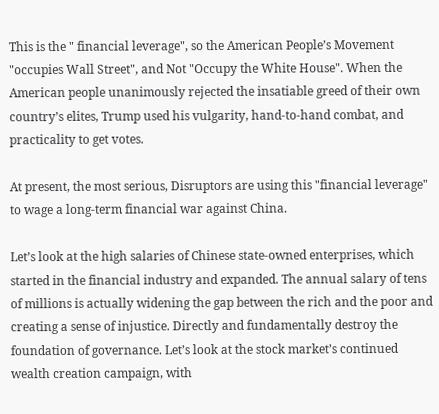This is the " financial leverage", so the American People’s Movement "occupies Wall Street", and Not "Occupy the White House". When the American people unanimously rejected the insatiable greed of their own country’s elites, Trump used his vulgarity, hand-to-hand combat, and practicality to get votes.

At present, the most serious, Disruptors are using this "financial leverage" to wage a long-term financial war against China.

Let’s look at the high salaries of Chinese state-owned enterprises, which started in the financial industry and expanded. The annual salary of tens of millions is actually widening the gap between the rich and the poor and creating a sense of injustice. Directly and fundamentally destroy the foundation of governance. Let’s look at the stock market’s continued wealth creation campaign, with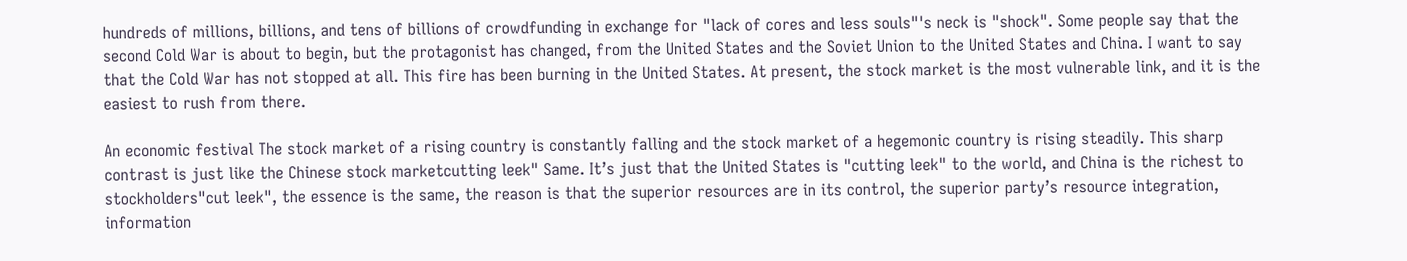hundreds of millions, billions, and tens of billions of crowdfunding in exchange for "lack of cores and less souls"'s neck is "shock". Some people say that the second Cold War is about to begin, but the protagonist has changed, from the United States and the Soviet Union to the United States and China. I want to say that the Cold War has not stopped at all. This fire has been burning in the United States. At present, the stock market is the most vulnerable link, and it is the easiest to rush from there.

An economic festival The stock market of a rising country is constantly falling and the stock market of a hegemonic country is rising steadily. This sharp contrast is just like the Chinese stock marketcutting leek" Same. It’s just that the United States is "cutting leek" to the world, and China is the richest to stockholders"cut leek", the essence is the same, the reason is that the superior resources are in its control, the superior party’s resource integration, information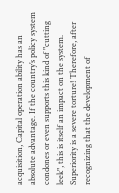acquisition, Capital operation ability has an absolute advantage. If the country’s policy system condones or even supports this kind of "cutting leek", this is itself an impact on the system. Superiority is a severe torture! Therefore, after recognizing that the development of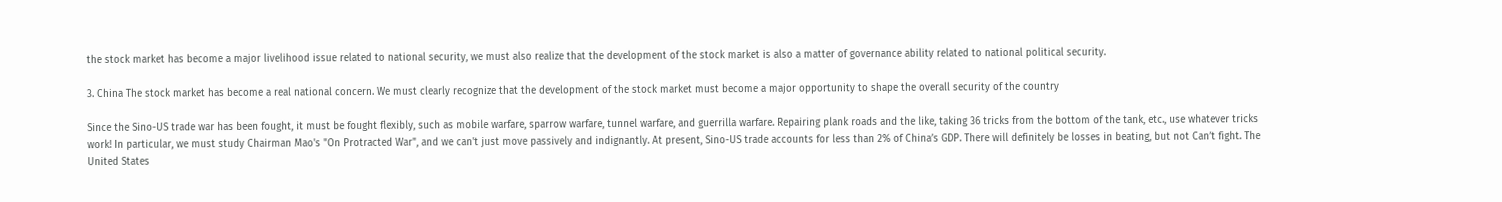the stock market has become a major livelihood issue related to national security, we must also realize that the development of the stock market is also a matter of governance ability related to national political security.

3. China The stock market has become a real national concern. We must clearly recognize that the development of the stock market must become a major opportunity to shape the overall security of the country

Since the Sino-US trade war has been fought, it must be fought flexibly, such as mobile warfare, sparrow warfare, tunnel warfare, and guerrilla warfare. Repairing plank roads and the like, taking 36 tricks from the bottom of the tank, etc., use whatever tricks work! In particular, we must study Chairman Mao's "On Protracted War", and we can't just move passively and indignantly. At present, Sino-US trade accounts for less than 2% of China’s GDP. There will definitely be losses in beating, but not Can’t fight. The United States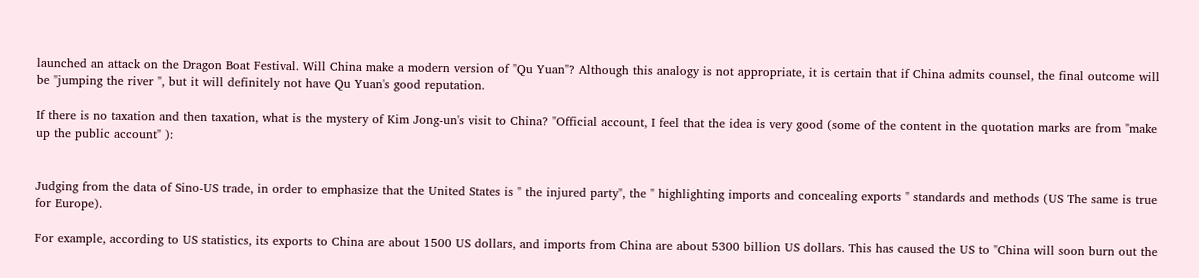launched an attack on the Dragon Boat Festival. Will China make a modern version of "Qu Yuan"? Although this analogy is not appropriate, it is certain that if China admits counsel, the final outcome will be "jumping the river ", but it will definitely not have Qu Yuan's good reputation.

If there is no taxation and then taxation, what is the mystery of Kim Jong-un's visit to China? "Official account, I feel that the idea is very good (some of the content in the quotation marks are from "make up the public account" ):


Judging from the data of Sino-US trade, in order to emphasize that the United States is " the injured party", the " highlighting imports and concealing exports " standards and methods (US The same is true for Europe).

For example, according to US statistics, its exports to China are about 1500 US dollars, and imports from China are about 5300 billion US dollars. This has caused the US to "China will soon burn out the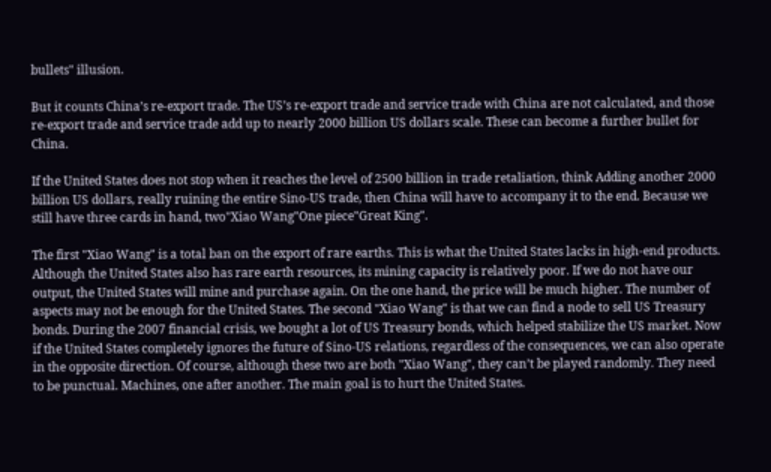bullets" illusion.

But it counts China’s re-export trade. The US’s re-export trade and service trade with China are not calculated, and those re-export trade and service trade add up to nearly 2000 billion US dollars scale. These can become a further bullet for China.

If the United States does not stop when it reaches the level of 2500 billion in trade retaliation, think Adding another 2000 billion US dollars, really ruining the entire Sino-US trade, then China will have to accompany it to the end. Because we still have three cards in hand, two"Xiao Wang"One piece"Great King".

The first "Xiao Wang" is a total ban on the export of rare earths. This is what the United States lacks in high-end products. Although the United States also has rare earth resources, its mining capacity is relatively poor. If we do not have our output, the United States will mine and purchase again. On the one hand, the price will be much higher. The number of aspects may not be enough for the United States. The second "Xiao Wang" is that we can find a node to sell US Treasury bonds. During the 2007 financial crisis, we bought a lot of US Treasury bonds, which helped stabilize the US market. Now if the United States completely ignores the future of Sino-US relations, regardless of the consequences, we can also operate in the opposite direction. Of course, although these two are both "Xiao Wang", they can’t be played randomly. They need to be punctual. Machines, one after another. The main goal is to hurt the United States.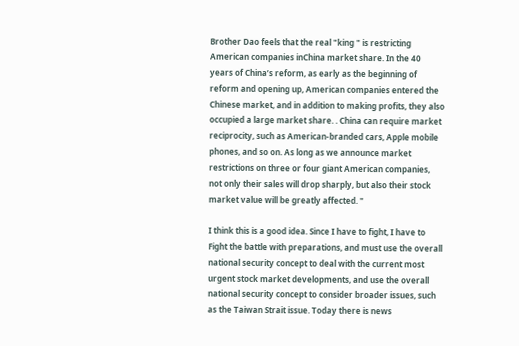Brother Dao feels that the real "king " is restricting American companies inChina market share. In the 40 years of China’s reform, as early as the beginning of reform and opening up, American companies entered the Chinese market, and in addition to making profits, they also occupied a large market share. . China can require market reciprocity, such as American-branded cars, Apple mobile phones, and so on. As long as we announce market restrictions on three or four giant American companies, not only their sales will drop sharply, but also their stock market value will be greatly affected. "

I think this is a good idea. Since I have to fight, I have to Fight the battle with preparations, and must use the overall national security concept to deal with the current most urgent stock market developments, and use the overall national security concept to consider broader issues, such as the Taiwan Strait issue. Today there is news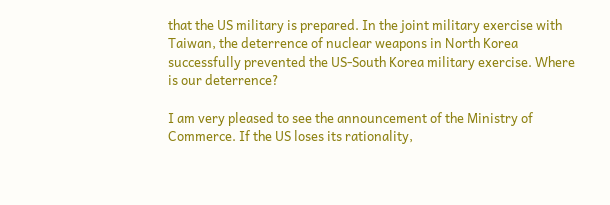that the US military is prepared. In the joint military exercise with Taiwan, the deterrence of nuclear weapons in North Korea successfully prevented the US-South Korea military exercise. Where is our deterrence?

I am very pleased to see the announcement of the Ministry of Commerce. If the US loses its rationality,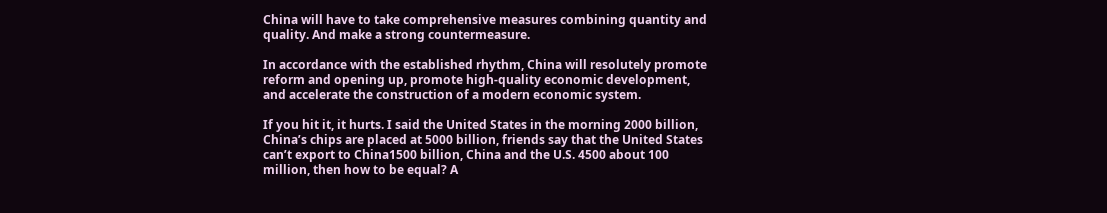China will have to take comprehensive measures combining quantity and quality. And make a strong countermeasure.

In accordance with the established rhythm, China will resolutely promote reform and opening up, promote high-quality economic development, and accelerate the construction of a modern economic system.

If you hit it, it hurts. I said the United States in the morning 2000 billion, China’s chips are placed at 5000 billion, friends say that the United States can’t export to China1500 billion, China and the U.S. 4500 about 100 million, then how to be equal? A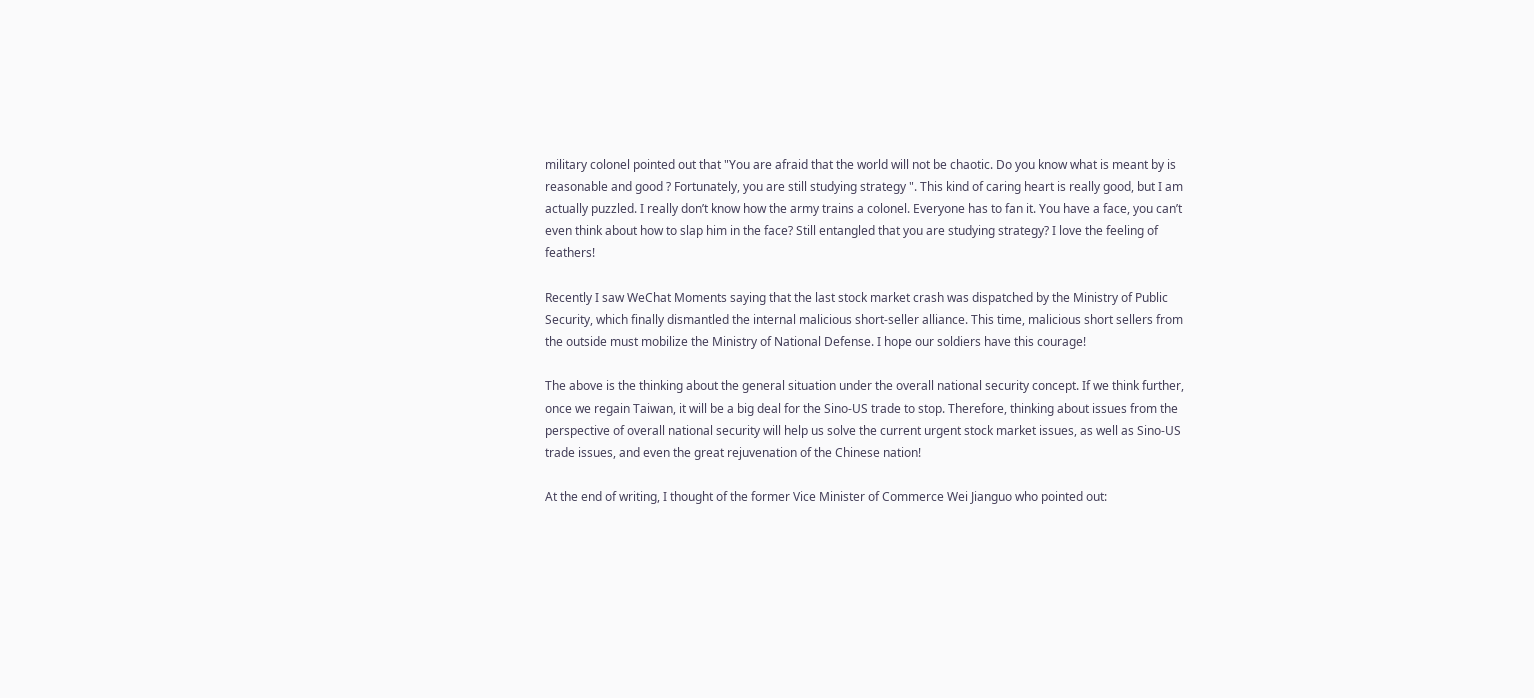military colonel pointed out that "You are afraid that the world will not be chaotic. Do you know what is meant by is reasonable and good ? Fortunately, you are still studying strategy ". This kind of caring heart is really good, but I am actually puzzled. I really don’t know how the army trains a colonel. Everyone has to fan it. You have a face, you can’t even think about how to slap him in the face? Still entangled that you are studying strategy? I love the feeling of feathers!

Recently I saw WeChat Moments saying that the last stock market crash was dispatched by the Ministry of Public Security, which finally dismantled the internal malicious short-seller alliance. This time, malicious short sellers from the outside must mobilize the Ministry of National Defense. I hope our soldiers have this courage!

The above is the thinking about the general situation under the overall national security concept. If we think further, once we regain Taiwan, it will be a big deal for the Sino-US trade to stop. Therefore, thinking about issues from the perspective of overall national security will help us solve the current urgent stock market issues, as well as Sino-US trade issues, and even the great rejuvenation of the Chinese nation!

At the end of writing, I thought of the former Vice Minister of Commerce Wei Jianguo who pointed out: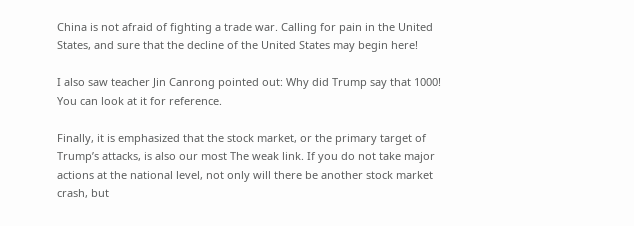China is not afraid of fighting a trade war. Calling for pain in the United States, and sure that the decline of the United States may begin here!

I also saw teacher Jin Canrong pointed out: Why did Trump say that 1000! You can look at it for reference.

Finally, it is emphasized that the stock market, or the primary target of Trump’s attacks, is also our most The weak link. If you do not take major actions at the national level, not only will there be another stock market crash, but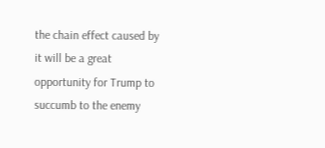the chain effect caused by it will be a great opportunity for Trump to succumb to the enemy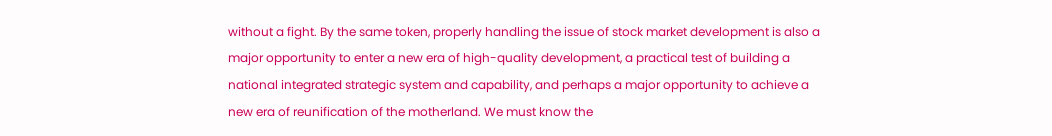without a fight. By the same token, properly handling the issue of stock market development is also a major opportunity to enter a new era of high-quality development, a practical test of building a national integrated strategic system and capability, and perhaps a major opportunity to achieve a new era of reunification of the motherland. We must know the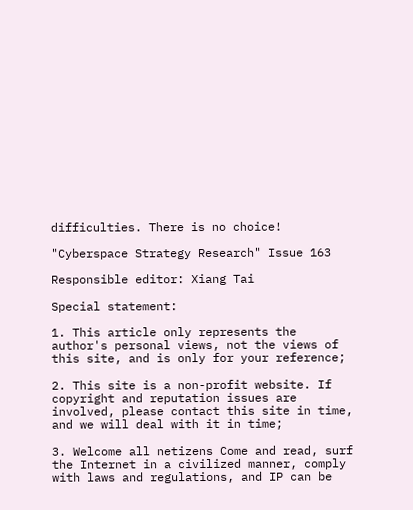difficulties. There is no choice!

"Cyberspace Strategy Research" Issue 163

Responsible editor: Xiang Tai

Special statement:

1. This article only represents the author's personal views, not the views of this site, and is only for your reference;

2. This site is a non-profit website. If copyright and reputation issues are involved, please contact this site in time, and we will deal with it in time;

3. Welcome all netizens Come and read, surf the Internet in a civilized manner, comply with laws and regulations, and IP can be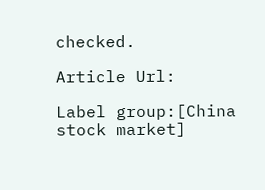checked.

Article Url:

Label group:[China stock market]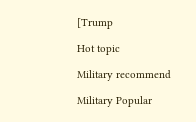[Trump

Hot topic

Military recommend

Military Popular